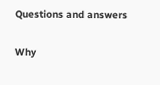Questions and answers

Why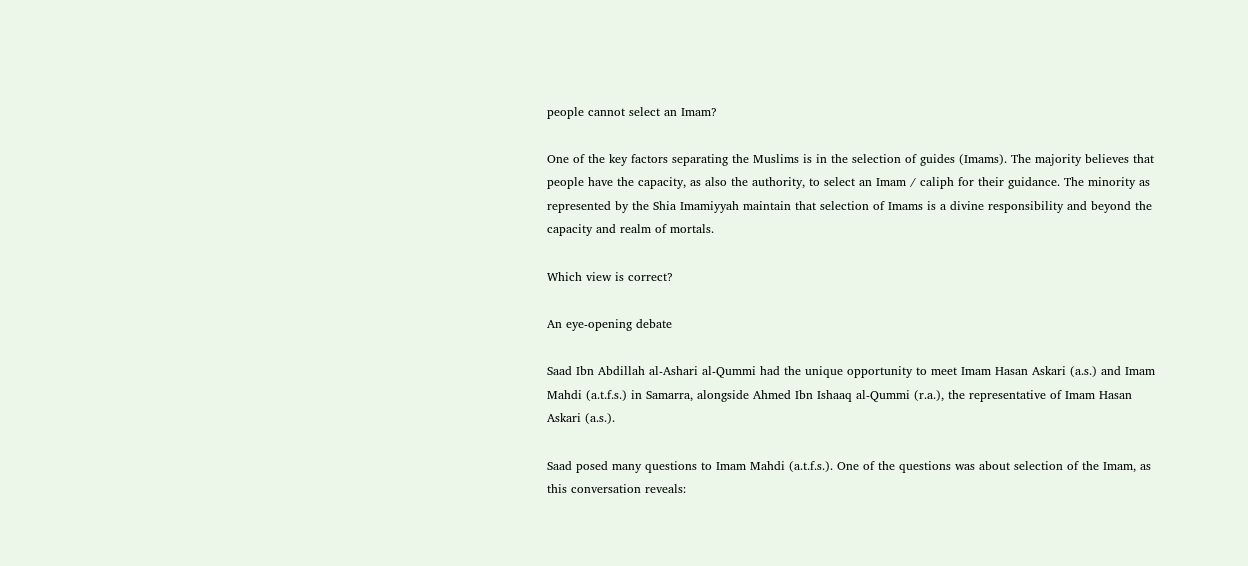people cannot select an Imam?

One of the key factors separating the Muslims is in the selection of guides (Imams). The majority believes that people have the capacity, as also the authority, to select an Imam / caliph for their guidance. The minority as represented by the Shia Imamiyyah maintain that selection of Imams is a divine responsibility and beyond the capacity and realm of mortals.

Which view is correct?

An eye-opening debate

Saad Ibn Abdillah al-Ashari al-Qummi had the unique opportunity to meet Imam Hasan Askari (a.s.) and Imam Mahdi (a.t.f.s.) in Samarra, alongside Ahmed Ibn Ishaaq al-Qummi (r.a.), the representative of Imam Hasan Askari (a.s.).

Saad posed many questions to Imam Mahdi (a.t.f.s.). One of the questions was about selection of the Imam, as this conversation reveals: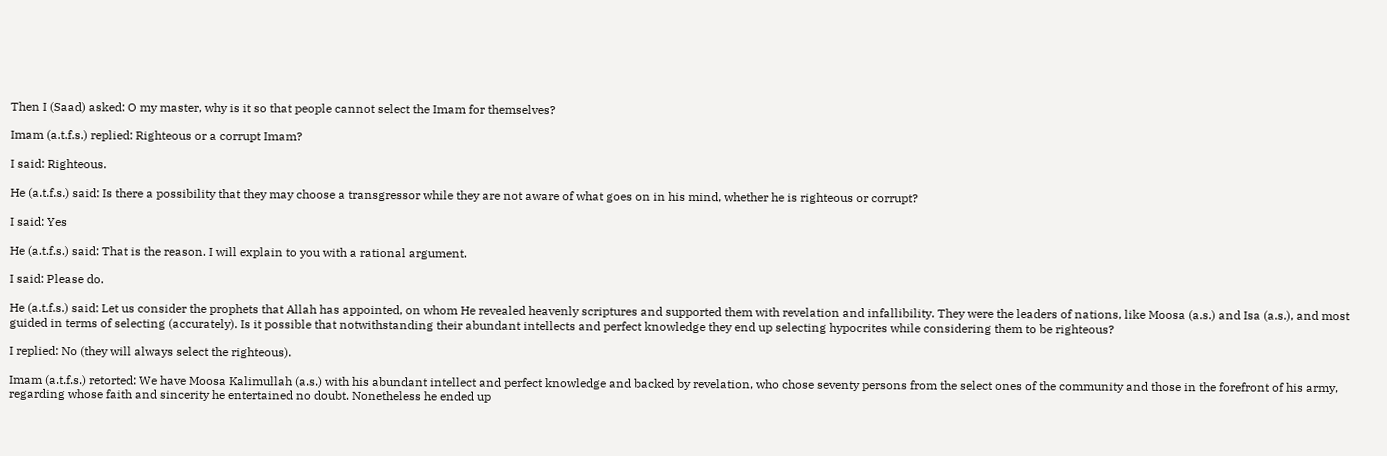Then I (Saad) asked: O my master, why is it so that people cannot select the Imam for themselves?

Imam (a.t.f.s.) replied: Righteous or a corrupt Imam?

I said: Righteous.

He (a.t.f.s.) said: Is there a possibility that they may choose a transgressor while they are not aware of what goes on in his mind, whether he is righteous or corrupt?

I said: Yes

He (a.t.f.s.) said: That is the reason. I will explain to you with a rational argument.

I said: Please do.

He (a.t.f.s.) said: Let us consider the prophets that Allah has appointed, on whom He revealed heavenly scriptures and supported them with revelation and infallibility. They were the leaders of nations, like Moosa (a.s.) and Isa (a.s.), and most guided in terms of selecting (accurately). Is it possible that notwithstanding their abundant intellects and perfect knowledge they end up selecting hypocrites while considering them to be righteous?

I replied: No (they will always select the righteous).

Imam (a.t.f.s.) retorted: We have Moosa Kalimullah (a.s.) with his abundant intellect and perfect knowledge and backed by revelation, who chose seventy persons from the select ones of the community and those in the forefront of his army, regarding whose faith and sincerity he entertained no doubt. Nonetheless he ended up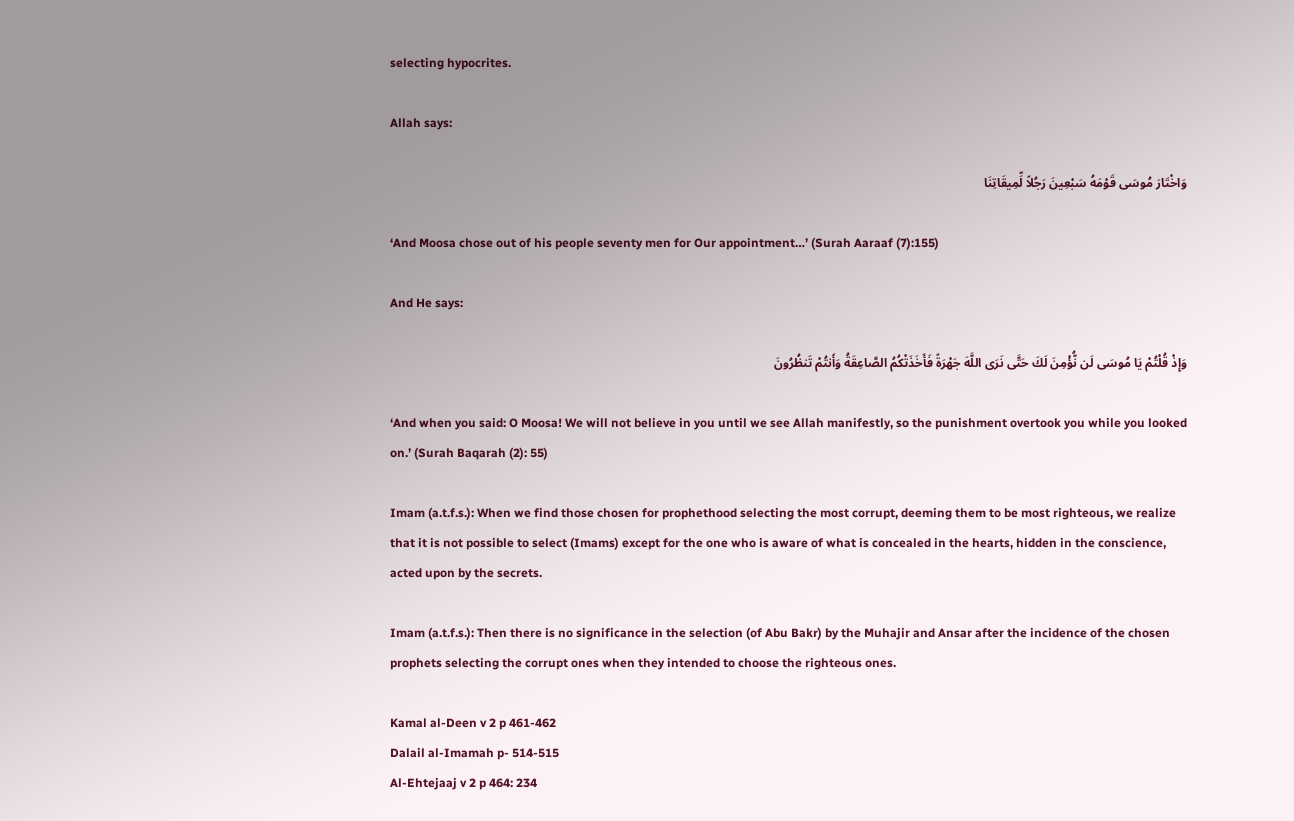selecting hypocrites.

Allah says:

وَاخْتَارَ مُوسَى قَوْمَهُ سَبْعِينَ رَجُلاً لِّمِيقَاتِنَا

‘And Moosa chose out of his people seventy men for Our appointment…’ (Surah Aaraaf (7):155)

And He says:

وَإِذْ قُلْتُمْ يَا مُوسَى لَن نُّؤْمِنَ لَكَ حَتَّى نَرَى اللَّهَ جَهْرَةً فَأَخَذَتْكُمُ الصَّاعِقَةُ وَأَنتُمْ تَنظُرُونَ

‘And when you said: O Moosa! We will not believe in you until we see Allah manifestly, so the punishment overtook you while you looked on.’ (Surah Baqarah (2): 55)

Imam (a.t.f.s.): When we find those chosen for prophethood selecting the most corrupt, deeming them to be most righteous, we realize that it is not possible to select (Imams) except for the one who is aware of what is concealed in the hearts, hidden in the conscience, acted upon by the secrets.

Imam (a.t.f.s.): Then there is no significance in the selection (of Abu Bakr) by the Muhajir and Ansar after the incidence of the chosen prophets selecting the corrupt ones when they intended to choose the righteous ones.

Kamal al-Deen v 2 p 461-462
Dalail al-Imamah p- 514-515
Al-Ehtejaaj v 2 p 464: 234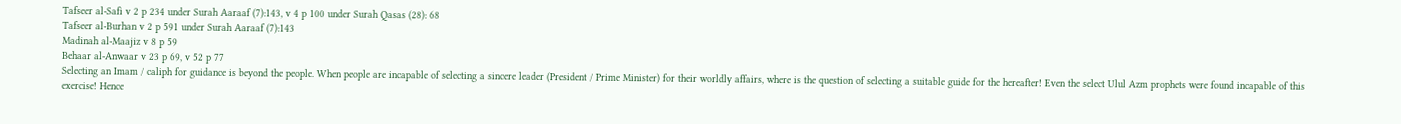Tafseer al-Safi v 2 p 234 under Surah Aaraaf (7):143, v 4 p 100 under Surah Qasas (28): 68
Tafseer al-Burhan v 2 p 591 under Surah Aaraaf (7):143
Madinah al-Maajiz v 8 p 59
Behaar al-Anwaar v 23 p 69, v 52 p 77
Selecting an Imam / caliph for guidance is beyond the people. When people are incapable of selecting a sincere leader (President / Prime Minister) for their worldly affairs, where is the question of selecting a suitable guide for the hereafter! Even the select Ulul Azm prophets were found incapable of this exercise! Hence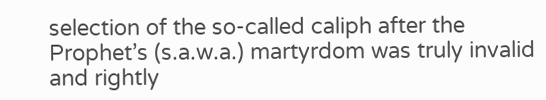selection of the so-called caliph after the Prophet’s (s.a.w.a.) martyrdom was truly invalid and rightly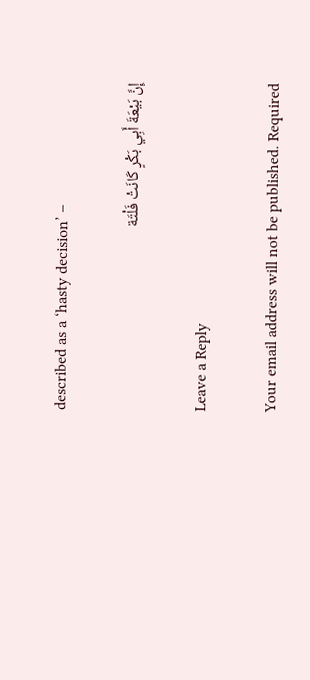described as a ‘hasty decision’ –

إِنَّ بَيْعَةَ أَبِي بَكْرٍ كَانَتْ فَلْتَة

Leave a Reply

Your email address will not be published. Required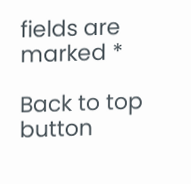fields are marked *

Back to top button